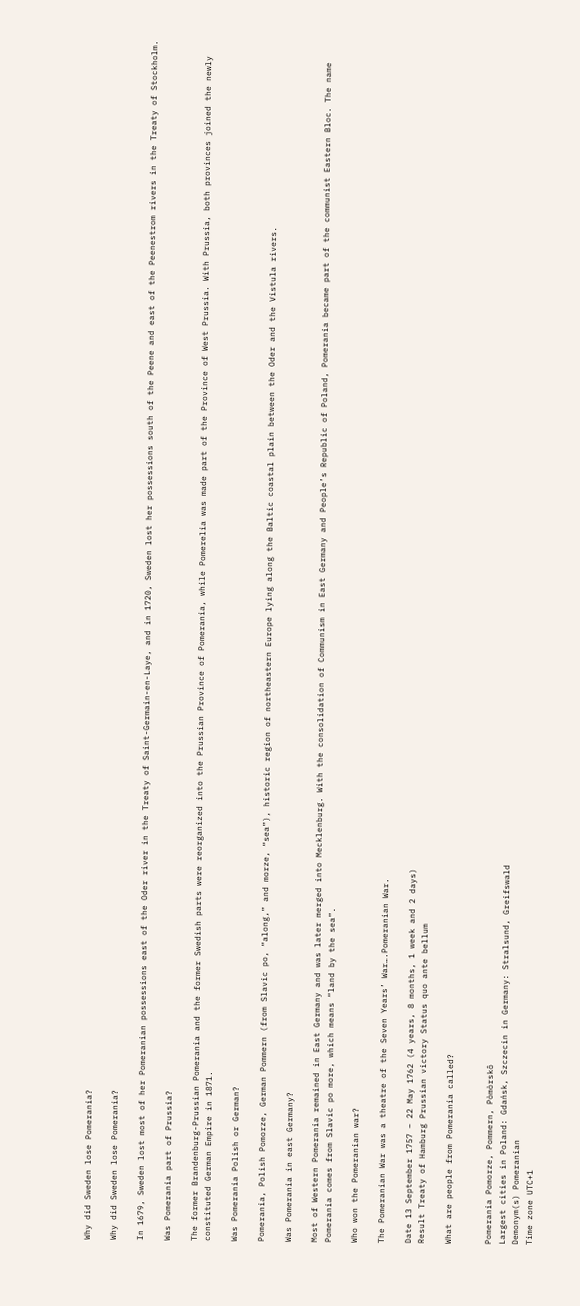Why did Sweden lose Pomerania?

Why did Sweden lose Pomerania?

In 1679, Sweden lost most of her Pomeranian possessions east of the Oder river in the Treaty of Saint-Germain-en-Laye, and in 1720, Sweden lost her possessions south of the Peene and east of the Peenestrom rivers in the Treaty of Stockholm.

Was Pomerania part of Prussia?

The former Brandenburg-Prussian Pomerania and the former Swedish parts were reorganized into the Prussian Province of Pomerania, while Pomerelia was made part of the Province of West Prussia. With Prussia, both provinces joined the newly constituted German Empire in 1871.

Was Pomerania Polish or German?

Pomerania, Polish Pomorze, German Pommern (from Slavic po, “along,” and morze, “sea”), historic region of northeastern Europe lying along the Baltic coastal plain between the Oder and the Vistula rivers.

Was Pomerania in east Germany?

Most of Western Pomerania remained in East Germany and was later merged into Mecklenburg. With the consolidation of Communism in East Germany and People’s Republic of Poland, Pomerania became part of the communist Eastern Bloc. The name Pomerania comes from Slavic po more, which means “land by the sea”.

Who won the Pomeranian war?

The Pomeranian War was a theatre of the Seven Years’ War….Pomeranian War.

Date 13 September 1757 – 22 May 1762 (4 years, 8 months, 1 week and 2 days)
Result Treaty of Hamburg Prussian victory Status quo ante bellum

What are people from Pomerania called?


Pomerania Pomorze, Pommern, Pòmòrskô
Largest cities in Poland: Gdańsk, Szczecin in Germany: Stralsund, Greifswald
Demonym(s) Pomeranian
Time zone UTC+1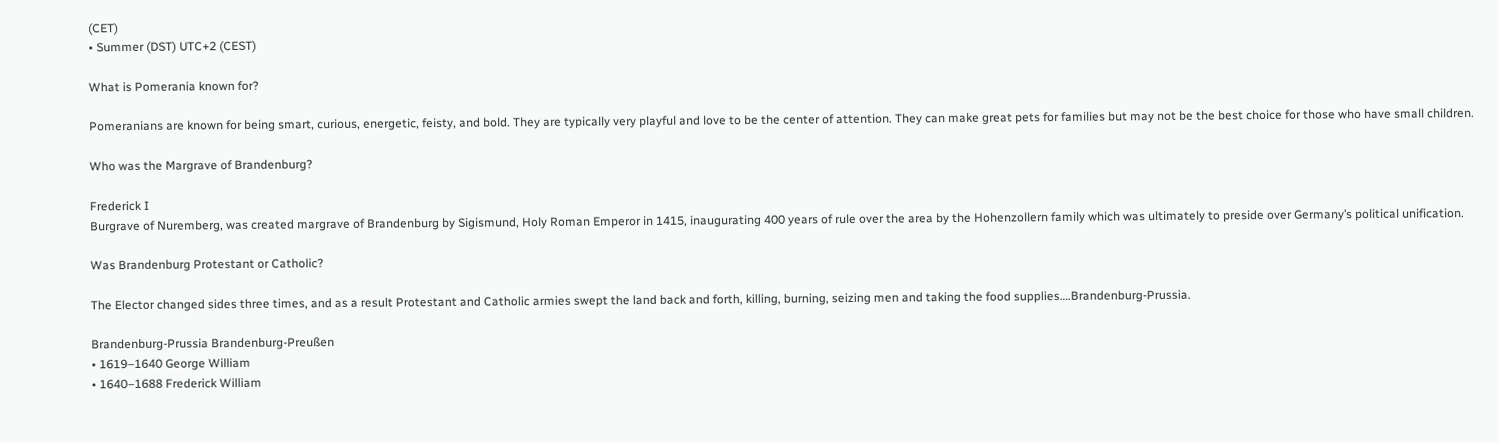(CET)
• Summer (DST) UTC+2 (CEST)

What is Pomerania known for?

Pomeranians are known for being smart, curious, energetic, feisty, and bold. They are typically very playful and love to be the center of attention. They can make great pets for families but may not be the best choice for those who have small children.

Who was the Margrave of Brandenburg?

Frederick I
Burgrave of Nuremberg, was created margrave of Brandenburg by Sigismund, Holy Roman Emperor in 1415, inaugurating 400 years of rule over the area by the Hohenzollern family which was ultimately to preside over Germany’s political unification.

Was Brandenburg Protestant or Catholic?

The Elector changed sides three times, and as a result Protestant and Catholic armies swept the land back and forth, killing, burning, seizing men and taking the food supplies….Brandenburg-Prussia.

Brandenburg-Prussia Brandenburg-Preußen
• 1619–1640 George William
• 1640–1688 Frederick William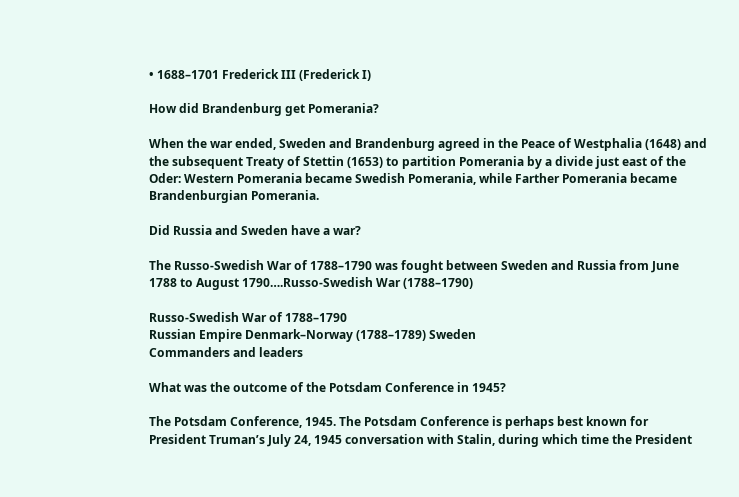• 1688–1701 Frederick III (Frederick I)

How did Brandenburg get Pomerania?

When the war ended, Sweden and Brandenburg agreed in the Peace of Westphalia (1648) and the subsequent Treaty of Stettin (1653) to partition Pomerania by a divide just east of the Oder: Western Pomerania became Swedish Pomerania, while Farther Pomerania became Brandenburgian Pomerania.

Did Russia and Sweden have a war?

The Russo-Swedish War of 1788–1790 was fought between Sweden and Russia from June 1788 to August 1790….Russo-Swedish War (1788–1790)

Russo-Swedish War of 1788–1790
Russian Empire Denmark–Norway (1788–1789) Sweden
Commanders and leaders

What was the outcome of the Potsdam Conference in 1945?

The Potsdam Conference, 1945. The Potsdam Conference is perhaps best known for President Truman’s July 24, 1945 conversation with Stalin, during which time the President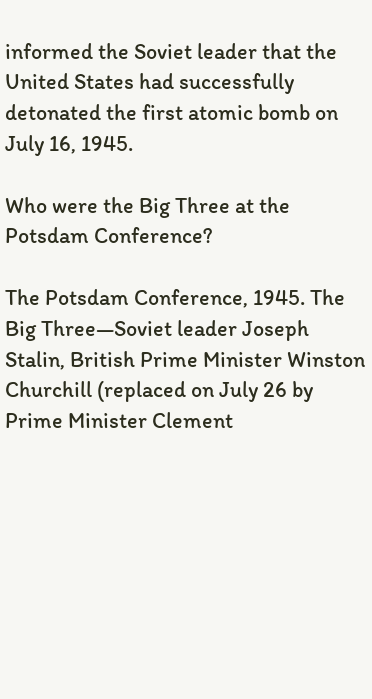informed the Soviet leader that the United States had successfully detonated the first atomic bomb on July 16, 1945.

Who were the Big Three at the Potsdam Conference?

The Potsdam Conference, 1945. The Big Three—Soviet leader Joseph Stalin, British Prime Minister Winston Churchill (replaced on July 26 by Prime Minister Clement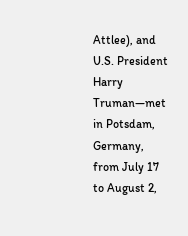Attlee), and U.S. President Harry Truman—met in Potsdam, Germany, from July 17 to August 2,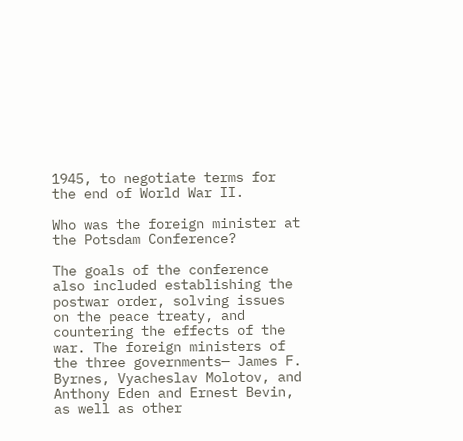1945, to negotiate terms for the end of World War II.

Who was the foreign minister at the Potsdam Conference?

The goals of the conference also included establishing the postwar order, solving issues on the peace treaty, and countering the effects of the war. The foreign ministers of the three governments— James F. Byrnes, Vyacheslav Molotov, and Anthony Eden and Ernest Bevin, as well as other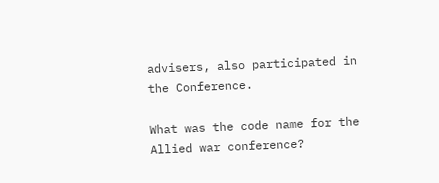advisers, also participated in the Conference.

What was the code name for the Allied war conference?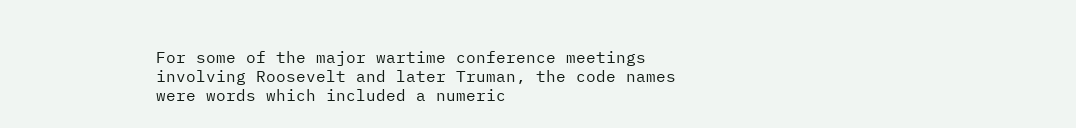For some of the major wartime conference meetings involving Roosevelt and later Truman, the code names were words which included a numeric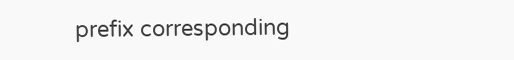prefix corresponding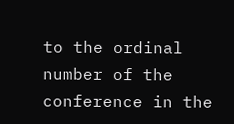to the ordinal number of the conference in the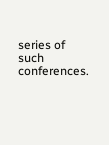series of such conferences.